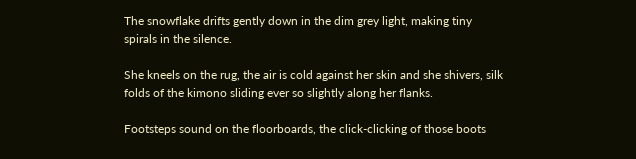The snowflake drifts gently down in the dim grey light, making tiny spirals in the silence.

She kneels on the rug, the air is cold against her skin and she shivers, silk folds of the kimono sliding ever so slightly along her flanks.

Footsteps sound on the floorboards, the click-clicking of those boots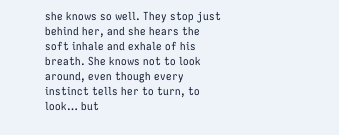she knows so well. They stop just behind her, and she hears the soft inhale and exhale of his breath. She knows not to look around, even though every instinct tells her to turn, to look… but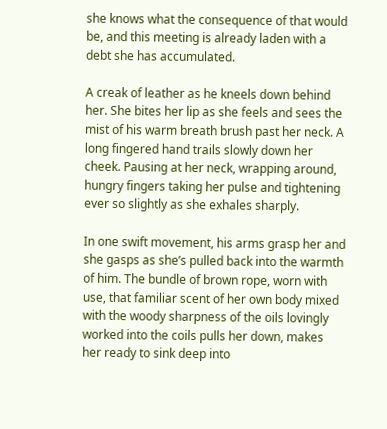she knows what the consequence of that would be, and this meeting is already laden with a debt she has accumulated.

A creak of leather as he kneels down behind her. She bites her lip as she feels and sees the mist of his warm breath brush past her neck. A long fingered hand trails slowly down her cheek. Pausing at her neck, wrapping around, hungry fingers taking her pulse and tightening ever so slightly as she exhales sharply.

In one swift movement, his arms grasp her and she gasps as she’s pulled back into the warmth of him. The bundle of brown rope, worn with use, that familiar scent of her own body mixed with the woody sharpness of the oils lovingly worked into the coils pulls her down, makes her ready to sink deep into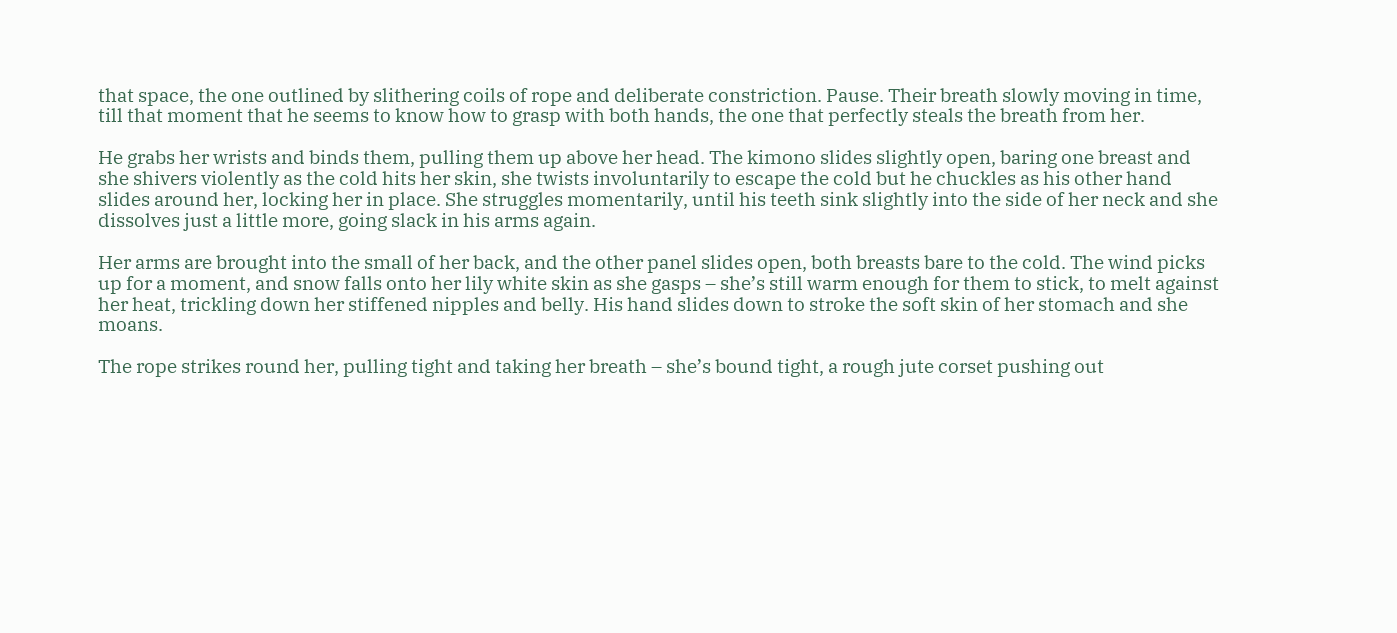that space, the one outlined by slithering coils of rope and deliberate constriction. Pause. Their breath slowly moving in time, till that moment that he seems to know how to grasp with both hands, the one that perfectly steals the breath from her.

He grabs her wrists and binds them, pulling them up above her head. The kimono slides slightly open, baring one breast and she shivers violently as the cold hits her skin, she twists involuntarily to escape the cold but he chuckles as his other hand slides around her, locking her in place. She struggles momentarily, until his teeth sink slightly into the side of her neck and she dissolves just a little more, going slack in his arms again.

Her arms are brought into the small of her back, and the other panel slides open, both breasts bare to the cold. The wind picks up for a moment, and snow falls onto her lily white skin as she gasps – she’s still warm enough for them to stick, to melt against her heat, trickling down her stiffened nipples and belly. His hand slides down to stroke the soft skin of her stomach and she moans.

The rope strikes round her, pulling tight and taking her breath – she’s bound tight, a rough jute corset pushing out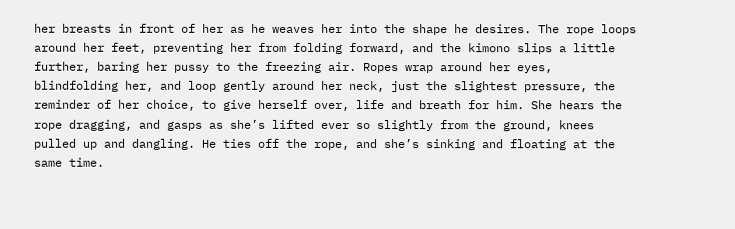her breasts in front of her as he weaves her into the shape he desires. The rope loops around her feet, preventing her from folding forward, and the kimono slips a little further, baring her pussy to the freezing air. Ropes wrap around her eyes, blindfolding her, and loop gently around her neck, just the slightest pressure, the reminder of her choice, to give herself over, life and breath for him. She hears the rope dragging, and gasps as she’s lifted ever so slightly from the ground, knees pulled up and dangling. He ties off the rope, and she’s sinking and floating at the same time.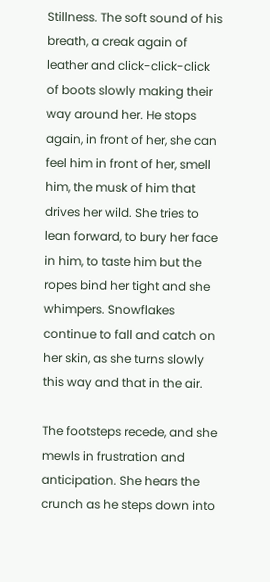Stillness. The soft sound of his breath, a creak again of leather and click-click-click of boots slowly making their way around her. He stops again, in front of her, she can feel him in front of her, smell him, the musk of him that drives her wild. She tries to lean forward, to bury her face in him, to taste him but the ropes bind her tight and she whimpers. Snowflakes continue to fall and catch on her skin, as she turns slowly this way and that in the air.

The footsteps recede, and she mewls in frustration and anticipation. She hears the crunch as he steps down into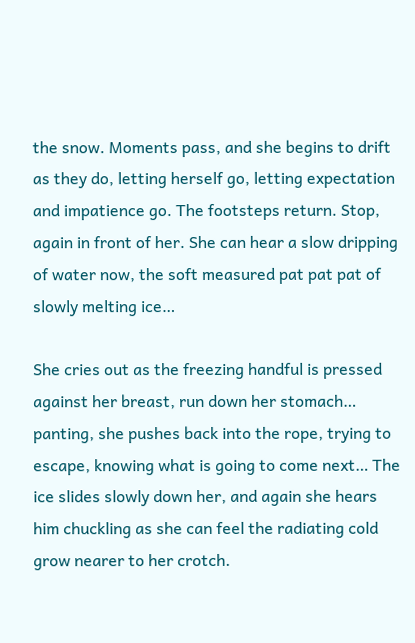the snow. Moments pass, and she begins to drift as they do, letting herself go, letting expectation and impatience go. The footsteps return. Stop, again in front of her. She can hear a slow dripping of water now, the soft measured pat pat pat of slowly melting ice…

She cries out as the freezing handful is pressed against her breast, run down her stomach… panting, she pushes back into the rope, trying to escape, knowing what is going to come next… The ice slides slowly down her, and again she hears him chuckling as she can feel the radiating cold grow nearer to her crotch.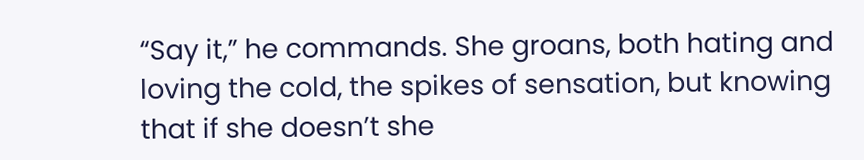“Say it,” he commands. She groans, both hating and loving the cold, the spikes of sensation, but knowing that if she doesn’t she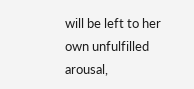will be left to her own unfulfilled arousal,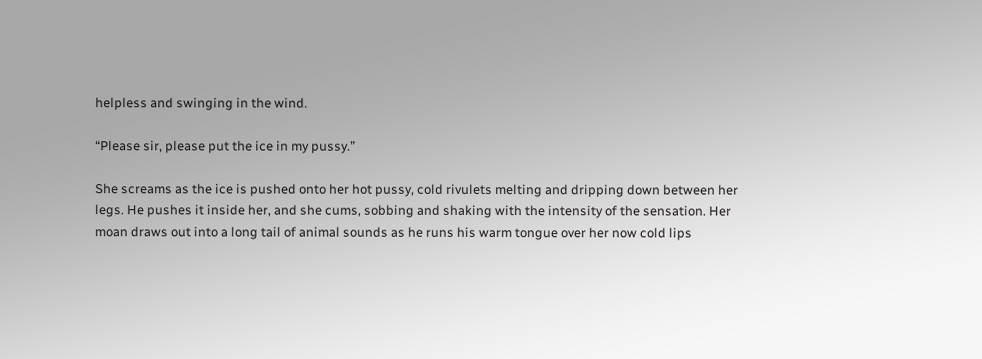helpless and swinging in the wind.

“Please sir, please put the ice in my pussy.”

She screams as the ice is pushed onto her hot pussy, cold rivulets melting and dripping down between her legs. He pushes it inside her, and she cums, sobbing and shaking with the intensity of the sensation. Her moan draws out into a long tail of animal sounds as he runs his warm tongue over her now cold lips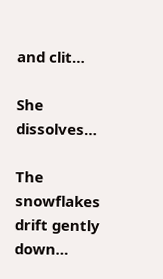and clit…

She dissolves…

The snowflakes drift gently down…